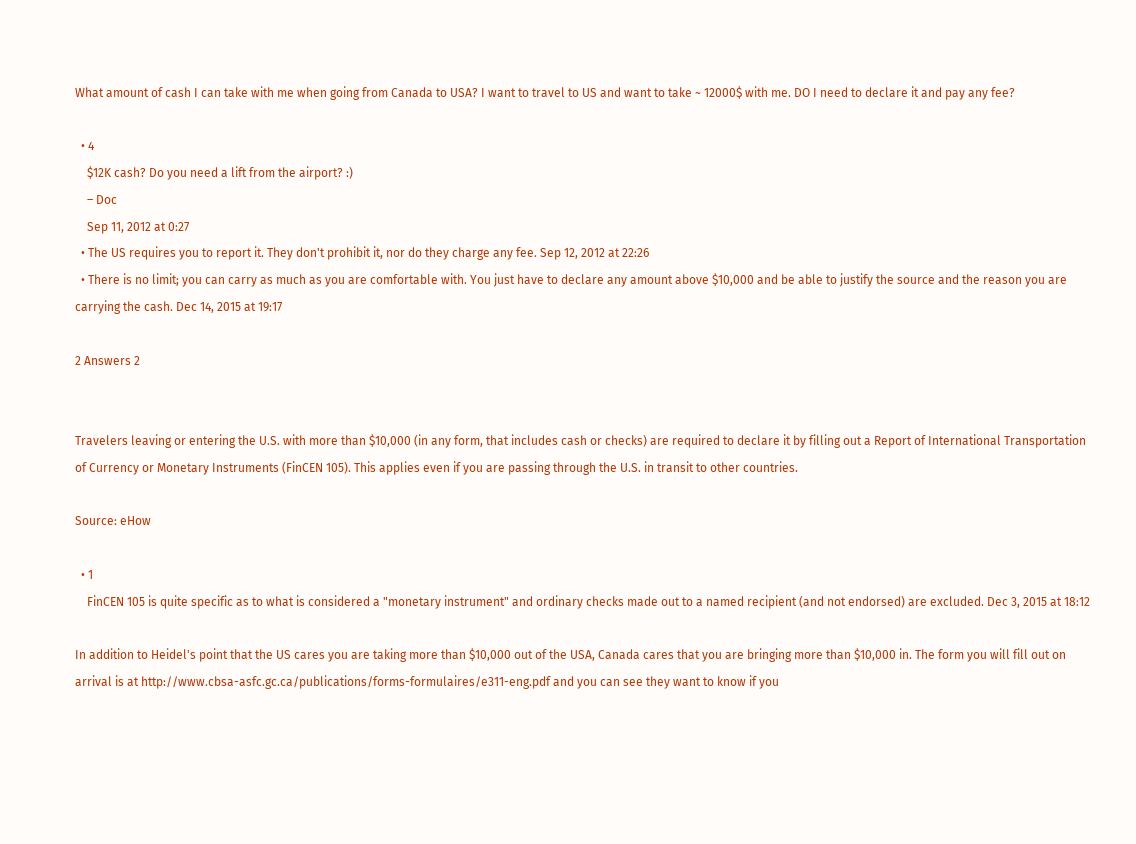What amount of cash I can take with me when going from Canada to USA? I want to travel to US and want to take ~ 12000$ with me. DO I need to declare it and pay any fee?

  • 4
    $12K cash? Do you need a lift from the airport? :)
    – Doc
    Sep 11, 2012 at 0:27
  • The US requires you to report it. They don't prohibit it, nor do they charge any fee. Sep 12, 2012 at 22:26
  • There is no limit; you can carry as much as you are comfortable with. You just have to declare any amount above $10,000 and be able to justify the source and the reason you are carrying the cash. Dec 14, 2015 at 19:17

2 Answers 2


Travelers leaving or entering the U.S. with more than $10,000 (in any form, that includes cash or checks) are required to declare it by filling out a Report of International Transportation of Currency or Monetary Instruments (FinCEN 105). This applies even if you are passing through the U.S. in transit to other countries.

Source: eHow

  • 1
    FinCEN 105 is quite specific as to what is considered a "monetary instrument" and ordinary checks made out to a named recipient (and not endorsed) are excluded. Dec 3, 2015 at 18:12

In addition to Heidel's point that the US cares you are taking more than $10,000 out of the USA, Canada cares that you are bringing more than $10,000 in. The form you will fill out on arrival is at http://www.cbsa-asfc.gc.ca/publications/forms-formulaires/e311-eng.pdf and you can see they want to know if you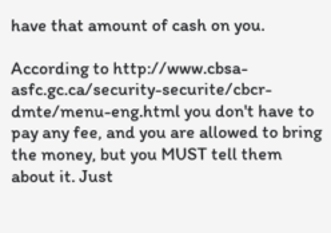have that amount of cash on you.

According to http://www.cbsa-asfc.gc.ca/security-securite/cbcr-dmte/menu-eng.html you don't have to pay any fee, and you are allowed to bring the money, but you MUST tell them about it. Just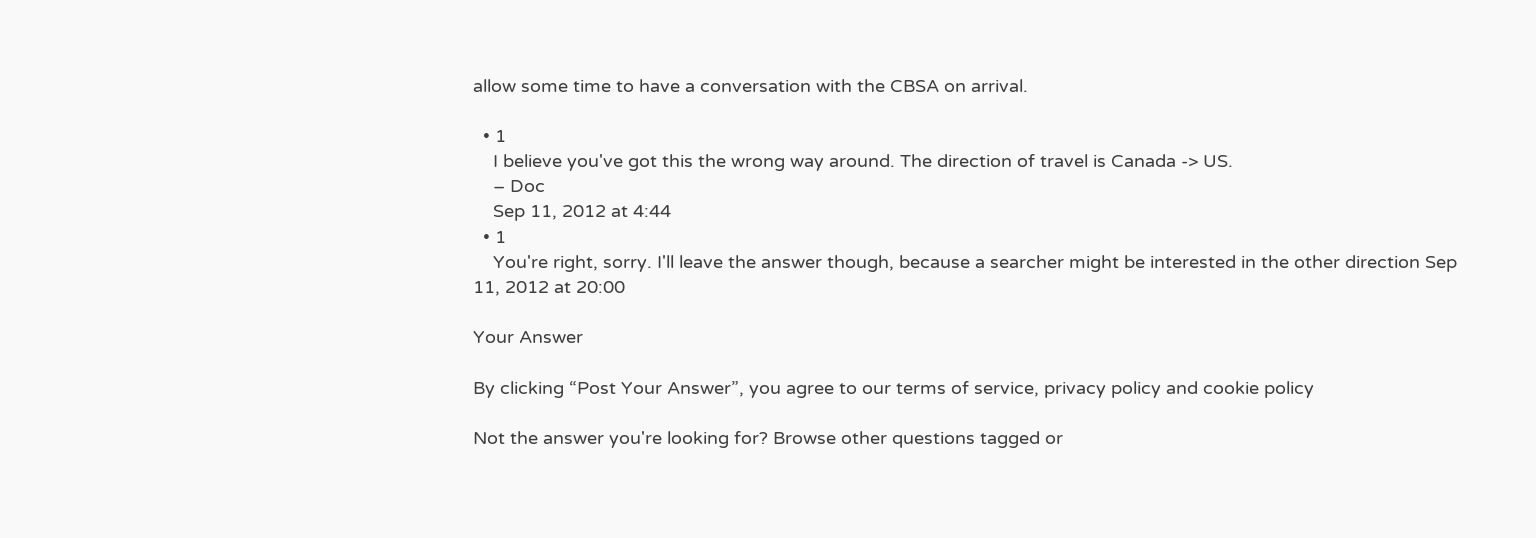allow some time to have a conversation with the CBSA on arrival.

  • 1
    I believe you've got this the wrong way around. The direction of travel is Canada -> US.
    – Doc
    Sep 11, 2012 at 4:44
  • 1
    You're right, sorry. I'll leave the answer though, because a searcher might be interested in the other direction Sep 11, 2012 at 20:00

Your Answer

By clicking “Post Your Answer”, you agree to our terms of service, privacy policy and cookie policy

Not the answer you're looking for? Browse other questions tagged or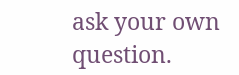ask your own question.